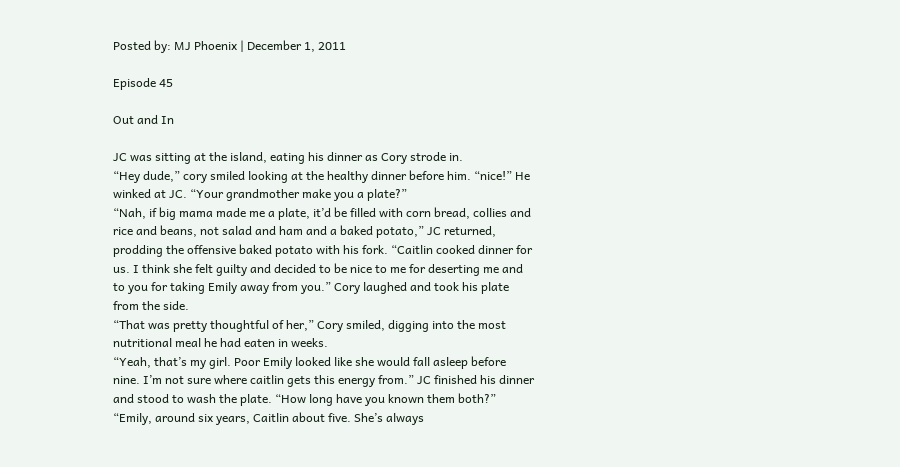Posted by: MJ Phoenix | December 1, 2011

Episode 45

Out and In

JC was sitting at the island, eating his dinner as Cory strode in.
“Hey dude,” cory smiled looking at the healthy dinner before him. “nice!” He winked at JC. “Your grandmother make you a plate?”
“Nah, if big mama made me a plate, it’d be filled with corn bread, collies and rice and beans, not salad and ham and a baked potato,” JC returned, prodding the offensive baked potato with his fork. “Caitlin cooked dinner for us. I think she felt guilty and decided to be nice to me for deserting me and to you for taking Emily away from you.” Cory laughed and took his plate from the side.
“That was pretty thoughtful of her,” Cory smiled, digging into the most nutritional meal he had eaten in weeks.
“Yeah, that’s my girl. Poor Emily looked like she would fall asleep before nine. I’m not sure where caitlin gets this energy from.” JC finished his dinner and stood to wash the plate. “How long have you known them both?”
“Emily, around six years, Caitlin about five. She’s always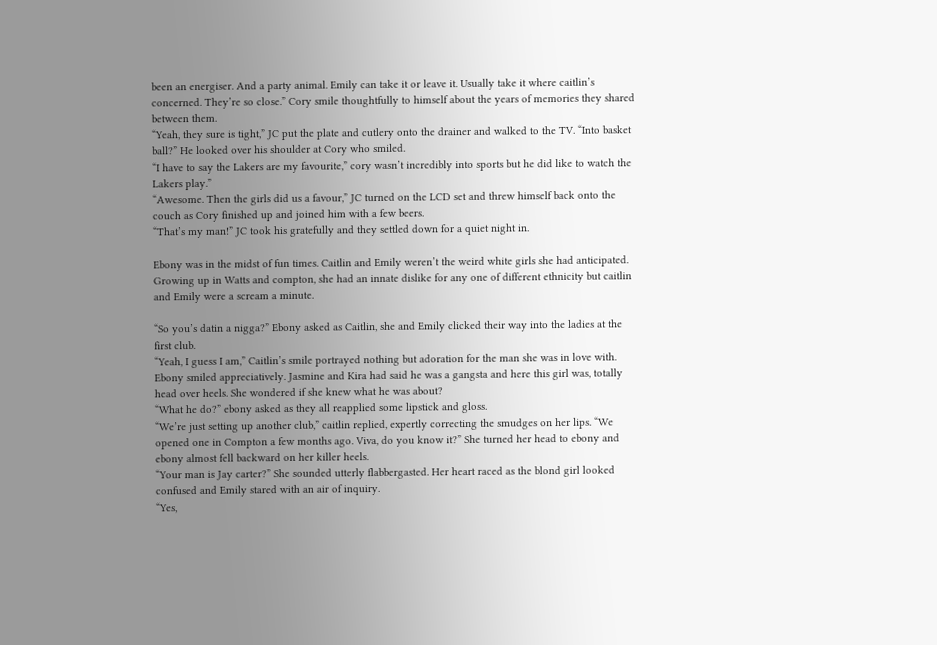been an energiser. And a party animal. Emily can take it or leave it. Usually take it where caitlin’s concerned. They’re so close.” Cory smile thoughtfully to himself about the years of memories they shared between them.
“Yeah, they sure is tight,” JC put the plate and cutlery onto the drainer and walked to the TV. “Into basket ball?” He looked over his shoulder at Cory who smiled.
“I have to say the Lakers are my favourite,” cory wasn’t incredibly into sports but he did like to watch the Lakers play.”
“Awesome. Then the girls did us a favour,” JC turned on the LCD set and threw himself back onto the couch as Cory finished up and joined him with a few beers.
“That’s my man!” JC took his gratefully and they settled down for a quiet night in.

Ebony was in the midst of fun times. Caitlin and Emily weren’t the weird white girls she had anticipated. Growing up in Watts and compton, she had an innate dislike for any one of different ethnicity but caitlin and Emily were a scream a minute.

“So you’s datin a nigga?” Ebony asked as Caitlin, she and Emily clicked their way into the ladies at the first club.
“Yeah, I guess I am,” Caitlin’s smile portrayed nothing but adoration for the man she was in love with. Ebony smiled appreciatively. Jasmine and Kira had said he was a gangsta and here this girl was, totally head over heels. She wondered if she knew what he was about?
“What he do?” ebony asked as they all reapplied some lipstick and gloss.
“We’re just setting up another club,” caitlin replied, expertly correcting the smudges on her lips. “We opened one in Compton a few months ago. Viva, do you know it?” She turned her head to ebony and ebony almost fell backward on her killer heels.
“Your man is Jay carter?” She sounded utterly flabbergasted. Her heart raced as the blond girl looked confused and Emily stared with an air of inquiry.
“Yes,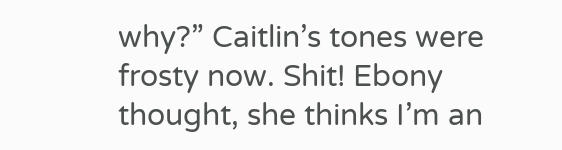why?” Caitlin’s tones were frosty now. Shit! Ebony thought, she thinks I’m an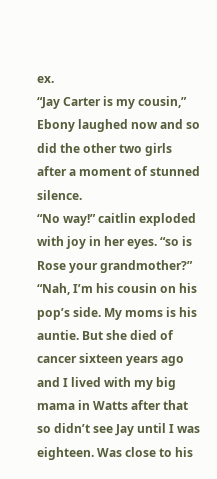ex.
“Jay Carter is my cousin,” Ebony laughed now and so did the other two girls after a moment of stunned silence.
“No way!” caitlin exploded with joy in her eyes. “so is Rose your grandmother?”
“Nah, I’m his cousin on his pop’s side. My moms is his auntie. But she died of cancer sixteen years ago and I lived with my big mama in Watts after that so didn’t see Jay until I was eighteen. Was close to his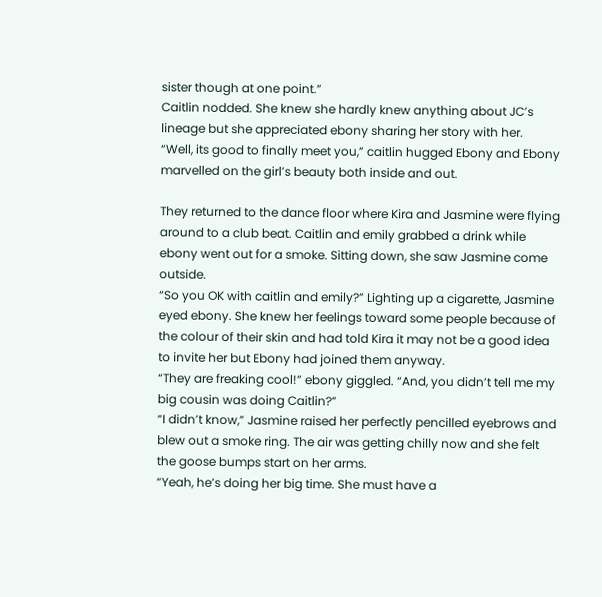sister though at one point.”
Caitlin nodded. She knew she hardly knew anything about JC’s lineage but she appreciated ebony sharing her story with her.
“Well, its good to finally meet you,” caitlin hugged Ebony and Ebony marvelled on the girl’s beauty both inside and out.

They returned to the dance floor where Kira and Jasmine were flying around to a club beat. Caitlin and emily grabbed a drink while ebony went out for a smoke. Sitting down, she saw Jasmine come outside.
“So you OK with caitlin and emily?” Lighting up a cigarette, Jasmine eyed ebony. She knew her feelings toward some people because of the colour of their skin and had told Kira it may not be a good idea to invite her but Ebony had joined them anyway.
“They are freaking cool!” ebony giggled. “And, you didn’t tell me my big cousin was doing Caitlin?”
“I didn’t know,” Jasmine raised her perfectly pencilled eyebrows and blew out a smoke ring. The air was getting chilly now and she felt the goose bumps start on her arms.
“Yeah, he’s doing her big time. She must have a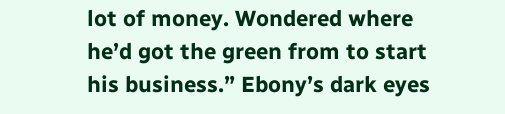lot of money. Wondered where he’d got the green from to start his business.” Ebony’s dark eyes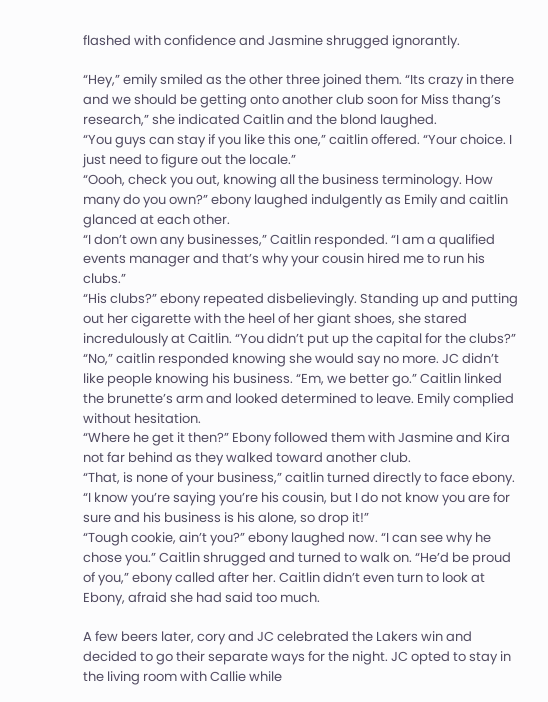flashed with confidence and Jasmine shrugged ignorantly.

“Hey,” emily smiled as the other three joined them. “Its crazy in there and we should be getting onto another club soon for Miss thang’s research,” she indicated Caitlin and the blond laughed.
“You guys can stay if you like this one,” caitlin offered. “Your choice. I just need to figure out the locale.”
“Oooh, check you out, knowing all the business terminology. How many do you own?” ebony laughed indulgently as Emily and caitlin glanced at each other.
“I don’t own any businesses,” Caitlin responded. “I am a qualified events manager and that’s why your cousin hired me to run his clubs.”
“His clubs?” ebony repeated disbelievingly. Standing up and putting out her cigarette with the heel of her giant shoes, she stared incredulously at Caitlin. “You didn’t put up the capital for the clubs?”
“No,” caitlin responded knowing she would say no more. JC didn’t like people knowing his business. “Em, we better go.” Caitlin linked the brunette’s arm and looked determined to leave. Emily complied without hesitation.
“Where he get it then?” Ebony followed them with Jasmine and Kira not far behind as they walked toward another club.
“That, is none of your business,” caitlin turned directly to face ebony. “I know you’re saying you’re his cousin, but I do not know you are for sure and his business is his alone, so drop it!”
“Tough cookie, ain’t you?” ebony laughed now. “I can see why he chose you.” Caitlin shrugged and turned to walk on. “He’d be proud of you,” ebony called after her. Caitlin didn’t even turn to look at Ebony, afraid she had said too much.

A few beers later, cory and JC celebrated the Lakers win and decided to go their separate ways for the night. JC opted to stay in the living room with Callie while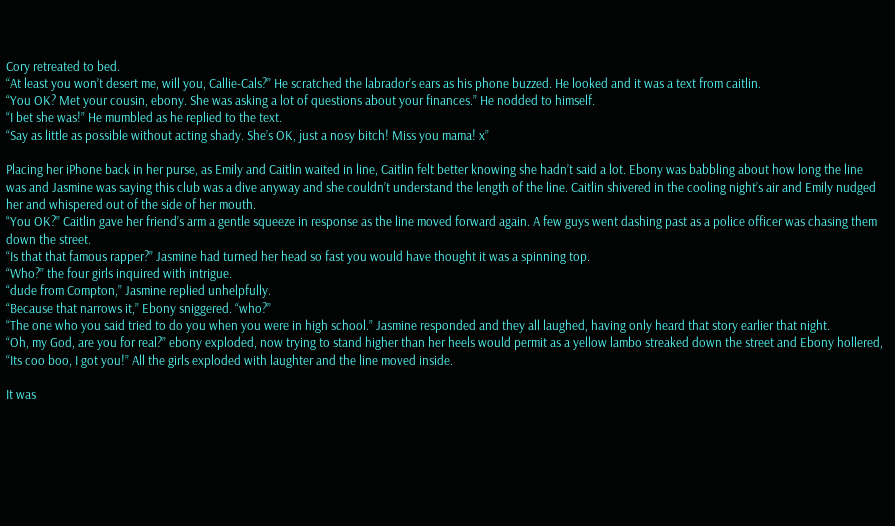Cory retreated to bed.
“At least you won’t desert me, will you, Callie-Cals?” He scratched the labrador’s ears as his phone buzzed. He looked and it was a text from caitlin.
“You OK? Met your cousin, ebony. She was asking a lot of questions about your finances.” He nodded to himself.
“I bet she was!” He mumbled as he replied to the text.
“Say as little as possible without acting shady. She’s OK, just a nosy bitch! Miss you mama! x”

Placing her iPhone back in her purse, as Emily and Caitlin waited in line, Caitlin felt better knowing she hadn’t said a lot. Ebony was babbling about how long the line was and Jasmine was saying this club was a dive anyway and she couldn’t understand the length of the line. Caitlin shivered in the cooling night’s air and Emily nudged her and whispered out of the side of her mouth.
“You OK?” Caitlin gave her friend’s arm a gentle squeeze in response as the line moved forward again. A few guys went dashing past as a police officer was chasing them down the street.
“Is that that famous rapper?” Jasmine had turned her head so fast you would have thought it was a spinning top.
“Who?” the four girls inquired with intrigue.
“dude from Compton,” Jasmine replied unhelpfully.
“Because that narrows it,” Ebony sniggered. “who?”
“The one who you said tried to do you when you were in high school.” Jasmine responded and they all laughed, having only heard that story earlier that night.
“Oh, my God, are you for real?” ebony exploded, now trying to stand higher than her heels would permit as a yellow lambo streaked down the street and Ebony hollered, “Its coo boo, I got you!” All the girls exploded with laughter and the line moved inside.

It was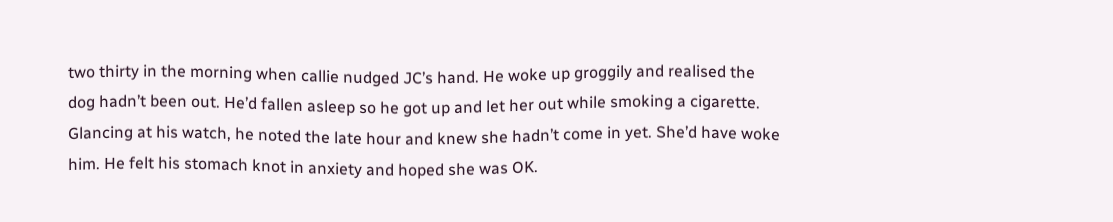two thirty in the morning when callie nudged JC’s hand. He woke up groggily and realised the dog hadn’t been out. He’d fallen asleep so he got up and let her out while smoking a cigarette. Glancing at his watch, he noted the late hour and knew she hadn’t come in yet. She’d have woke him. He felt his stomach knot in anxiety and hoped she was OK.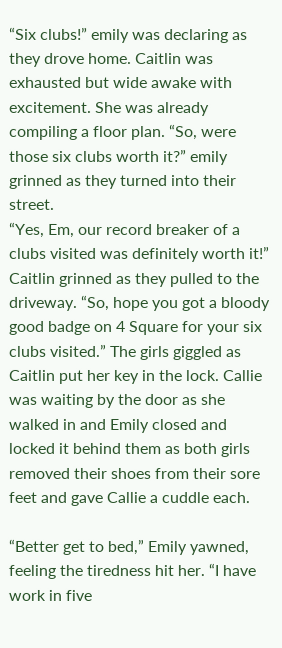“Six clubs!” emily was declaring as they drove home. Caitlin was exhausted but wide awake with excitement. She was already compiling a floor plan. “So, were those six clubs worth it?” emily grinned as they turned into their street.
“Yes, Em, our record breaker of a clubs visited was definitely worth it!” Caitlin grinned as they pulled to the driveway. “So, hope you got a bloody good badge on 4 Square for your six clubs visited.” The girls giggled as Caitlin put her key in the lock. Callie was waiting by the door as she walked in and Emily closed and locked it behind them as both girls removed their shoes from their sore feet and gave Callie a cuddle each.

“Better get to bed,” Emily yawned, feeling the tiredness hit her. “I have work in five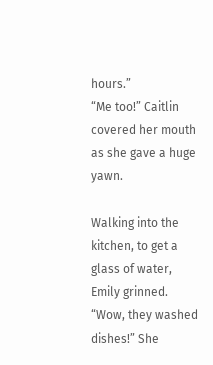hours.”
“Me too!” Caitlin covered her mouth as she gave a huge yawn.

Walking into the kitchen, to get a glass of water, Emily grinned. “Wow, they washed dishes!” She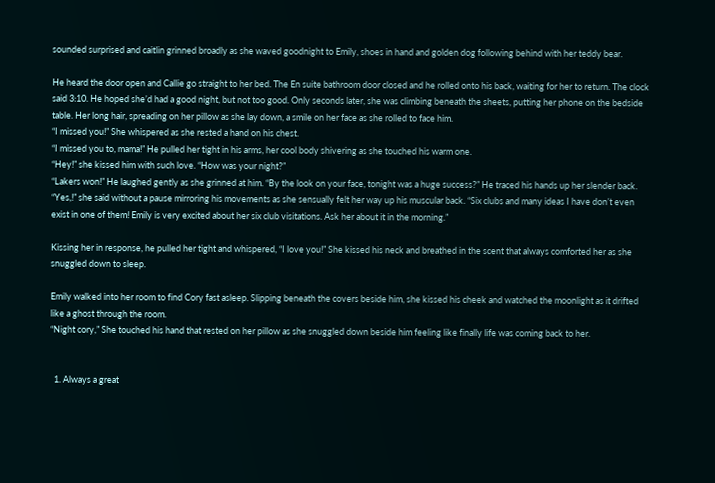sounded surprised and caitlin grinned broadly as she waved goodnight to Emily, shoes in hand and golden dog following behind with her teddy bear.

He heard the door open and Callie go straight to her bed. The En suite bathroom door closed and he rolled onto his back, waiting for her to return. The clock said 3:10. He hoped she’d had a good night, but not too good. Only seconds later, she was climbing beneath the sheets, putting her phone on the bedside table. Her long hair, spreading on her pillow as she lay down, a smile on her face as she rolled to face him.
“I missed you!” She whispered as she rested a hand on his chest.
“I missed you to, mama!” He pulled her tight in his arms, her cool body shivering as she touched his warm one.
“Hey!” she kissed him with such love. “How was your night?”
“Lakers won!” He laughed gently as she grinned at him. “By the look on your face, tonight was a huge success?” He traced his hands up her slender back.
“Yes,!” she said without a pause mirroring his movements as she sensually felt her way up his muscular back. “Six clubs and many ideas I have don’t even exist in one of them! Emily is very excited about her six club visitations. Ask her about it in the morning.”

Kissing her in response, he pulled her tight and whispered, “I love you!” She kissed his neck and breathed in the scent that always comforted her as she snuggled down to sleep.

Emily walked into her room to find Cory fast asleep. Slipping beneath the covers beside him, she kissed his cheek and watched the moonlight as it drifted like a ghost through the room.
“Night cory,” She touched his hand that rested on her pillow as she snuggled down beside him feeling like finally life was coming back to her.


  1. Always a great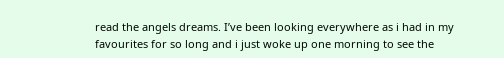read the angels dreams. I’ve been looking everywhere as i had in my favourites for so long and i just woke up one morning to see the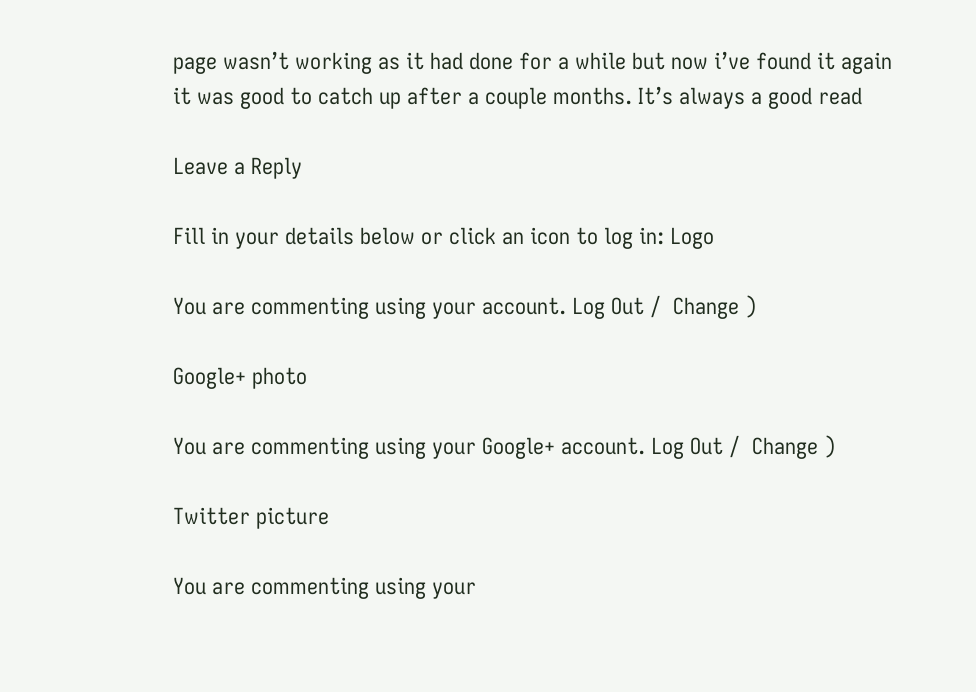page wasn’t working as it had done for a while but now i’ve found it again it was good to catch up after a couple months. It’s always a good read

Leave a Reply

Fill in your details below or click an icon to log in: Logo

You are commenting using your account. Log Out /  Change )

Google+ photo

You are commenting using your Google+ account. Log Out /  Change )

Twitter picture

You are commenting using your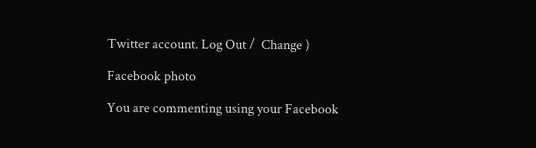Twitter account. Log Out /  Change )

Facebook photo

You are commenting using your Facebook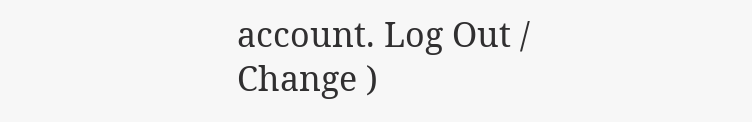account. Log Out /  Change )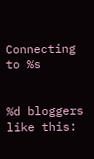Connecting to %s


%d bloggers like this: